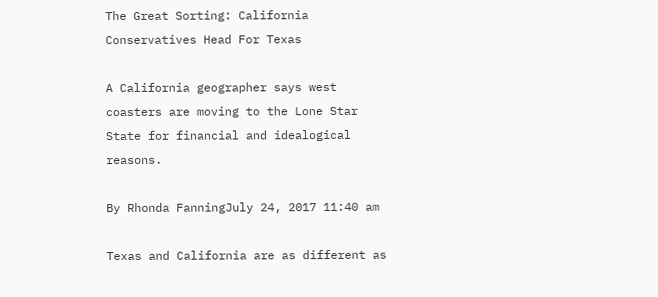The Great Sorting: California Conservatives Head For Texas

A California geographer says west coasters are moving to the Lone Star State for financial and idealogical reasons.

By Rhonda FanningJuly 24, 2017 11:40 am

Texas and California are as different as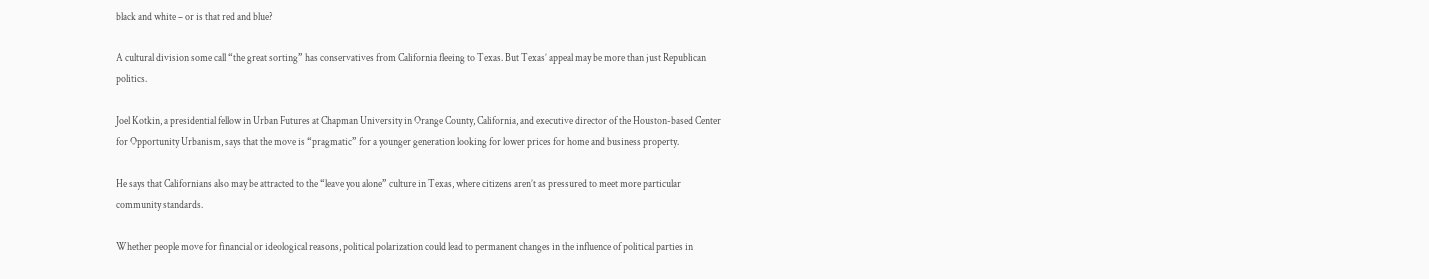black and white – or is that red and blue?

A cultural division some call “the great sorting” has conservatives from California fleeing to Texas. But Texas’ appeal may be more than just Republican politics.

Joel Kotkin, a presidential fellow in Urban Futures at Chapman University in Orange County, California, and executive director of the Houston-based Center for Opportunity Urbanism, says that the move is “pragmatic” for a younger generation looking for lower prices for home and business property.

He says that Californians also may be attracted to the “leave you alone” culture in Texas, where citizens aren’t as pressured to meet more particular community standards.

Whether people move for financial or ideological reasons, political polarization could lead to permanent changes in the influence of political parties in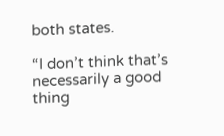both states.

“I don’t think that’s necessarily a good thing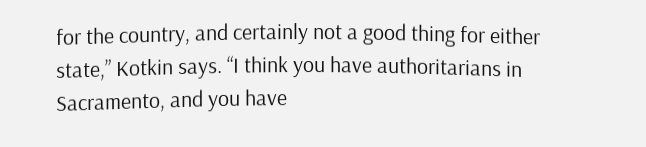for the country, and certainly not a good thing for either state,” Kotkin says. “I think you have authoritarians in Sacramento, and you have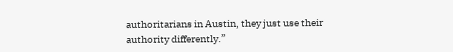authoritarians in Austin, they just use their authority differently.”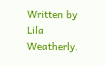Written by Lila Weatherly.